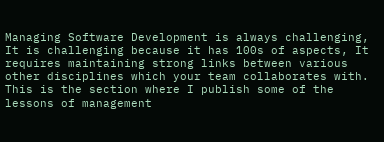Managing Software Development is always challenging, It is challenging because it has 100s of aspects, It requires maintaining strong links between various other disciplines which your team collaborates with. This is the section where I publish some of the lessons of management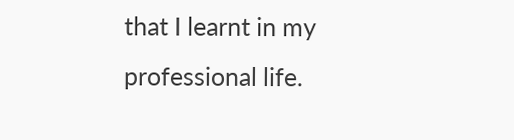that I learnt in my professional life.